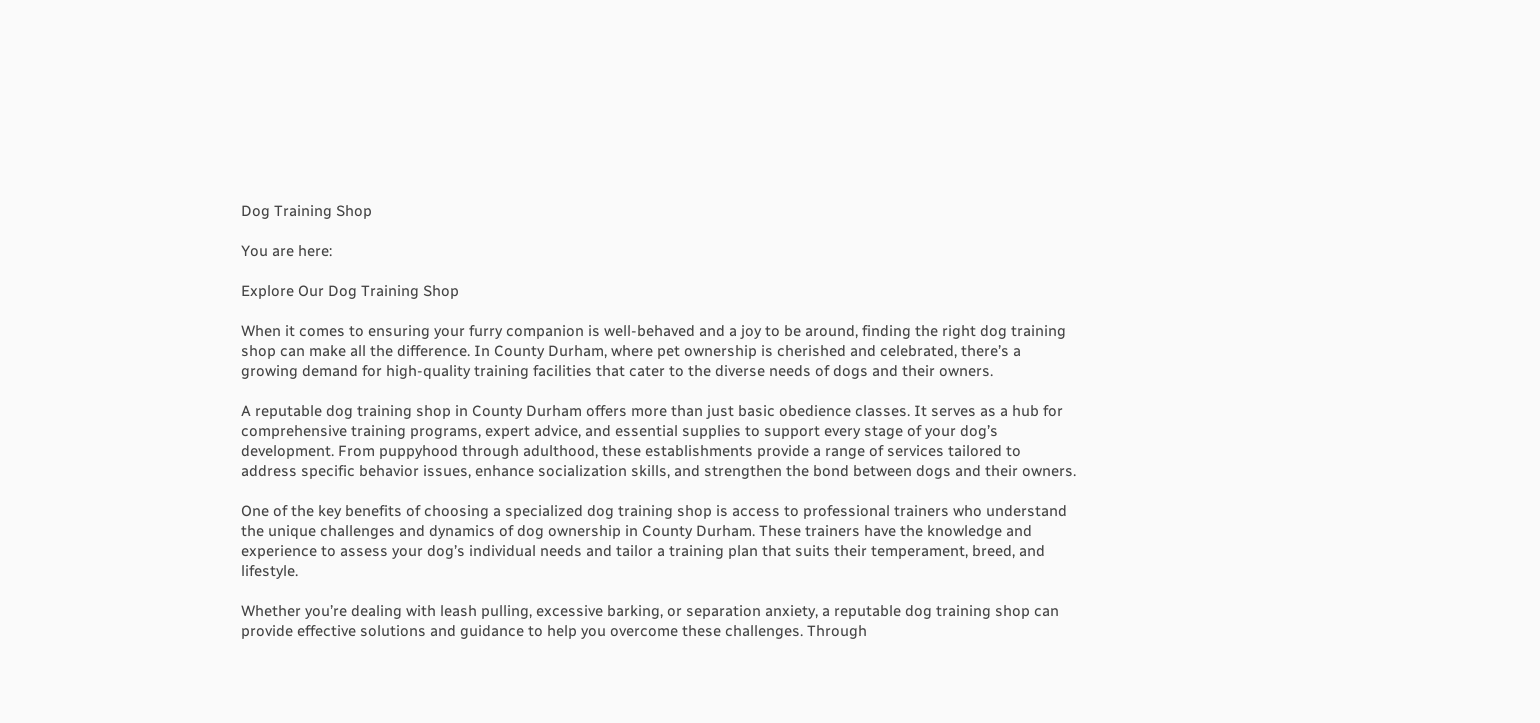Dog Training Shop

You are here:

Explore Our Dog Training Shop

When it comes to ensuring your furry companion is well-behaved and a joy to be around, finding the right dog training shop can make all the difference. In County Durham, where pet ownership is cherished and celebrated, there’s a growing demand for high-quality training facilities that cater to the diverse needs of dogs and their owners.

A reputable dog training shop in County Durham offers more than just basic obedience classes. It serves as a hub for comprehensive training programs, expert advice, and essential supplies to support every stage of your dog’s development. From puppyhood through adulthood, these establishments provide a range of services tailored to address specific behavior issues, enhance socialization skills, and strengthen the bond between dogs and their owners.

One of the key benefits of choosing a specialized dog training shop is access to professional trainers who understand the unique challenges and dynamics of dog ownership in County Durham. These trainers have the knowledge and experience to assess your dog’s individual needs and tailor a training plan that suits their temperament, breed, and lifestyle.

Whether you’re dealing with leash pulling, excessive barking, or separation anxiety, a reputable dog training shop can provide effective solutions and guidance to help you overcome these challenges. Through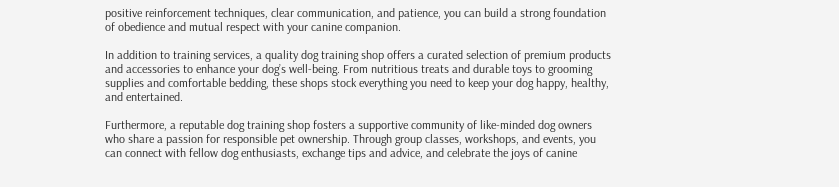positive reinforcement techniques, clear communication, and patience, you can build a strong foundation of obedience and mutual respect with your canine companion.

In addition to training services, a quality dog training shop offers a curated selection of premium products and accessories to enhance your dog’s well-being. From nutritious treats and durable toys to grooming supplies and comfortable bedding, these shops stock everything you need to keep your dog happy, healthy, and entertained.

Furthermore, a reputable dog training shop fosters a supportive community of like-minded dog owners who share a passion for responsible pet ownership. Through group classes, workshops, and events, you can connect with fellow dog enthusiasts, exchange tips and advice, and celebrate the joys of canine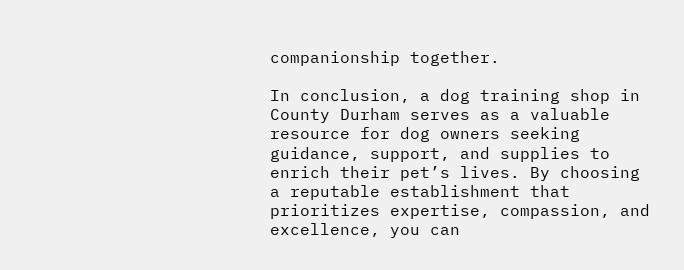companionship together.

In conclusion, a dog training shop in County Durham serves as a valuable resource for dog owners seeking guidance, support, and supplies to enrich their pet’s lives. By choosing a reputable establishment that prioritizes expertise, compassion, and excellence, you can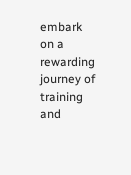embark on a rewarding journey of training and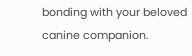bonding with your beloved canine companion.